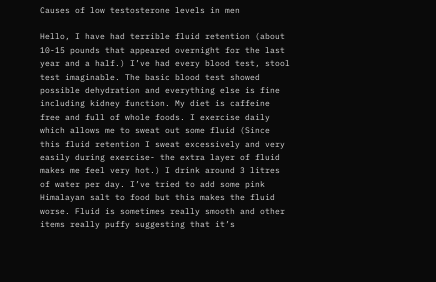Causes of low testosterone levels in men

Hello, I have had terrible fluid retention (about 10-15 pounds that appeared overnight for the last year and a half.) I’ve had every blood test, stool test imaginable. The basic blood test showed possible dehydration and everything else is fine including kidney function. My diet is caffeine free and full of whole foods. I exercise daily which allows me to sweat out some fluid (Since this fluid retention I sweat excessively and very easily during exercise- the extra layer of fluid makes me feel very hot.) I drink around 3 litres of water per day. I’ve tried to add some pink Himalayan salt to food but this makes the fluid worse. Fluid is sometimes really smooth and other items really puffy suggesting that it’s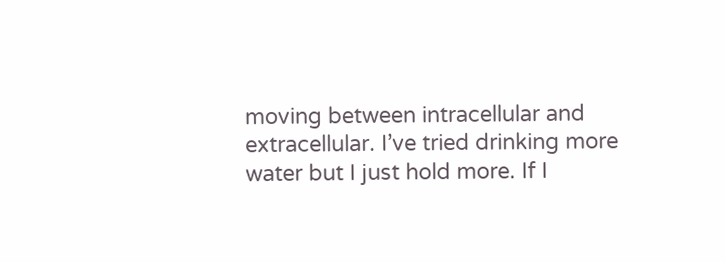moving between intracellular and extracellular. I’ve tried drinking more water but I just hold more. If I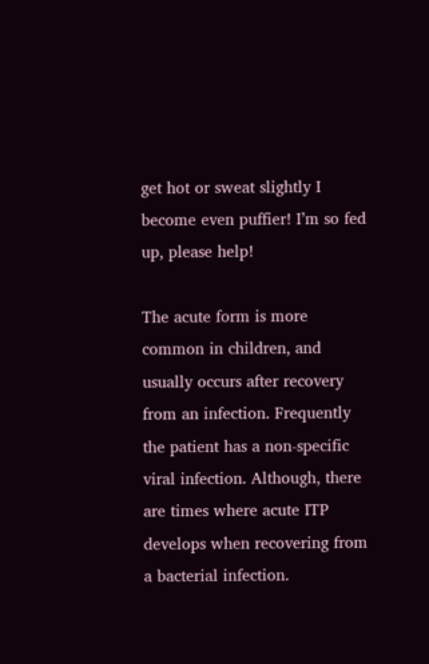get hot or sweat slightly I become even puffier! I’m so fed up, please help!

The acute form is more common in children, and usually occurs after recovery from an infection. Frequently the patient has a non-specific viral infection. Although, there are times where acute ITP develops when recovering from a bacterial infection.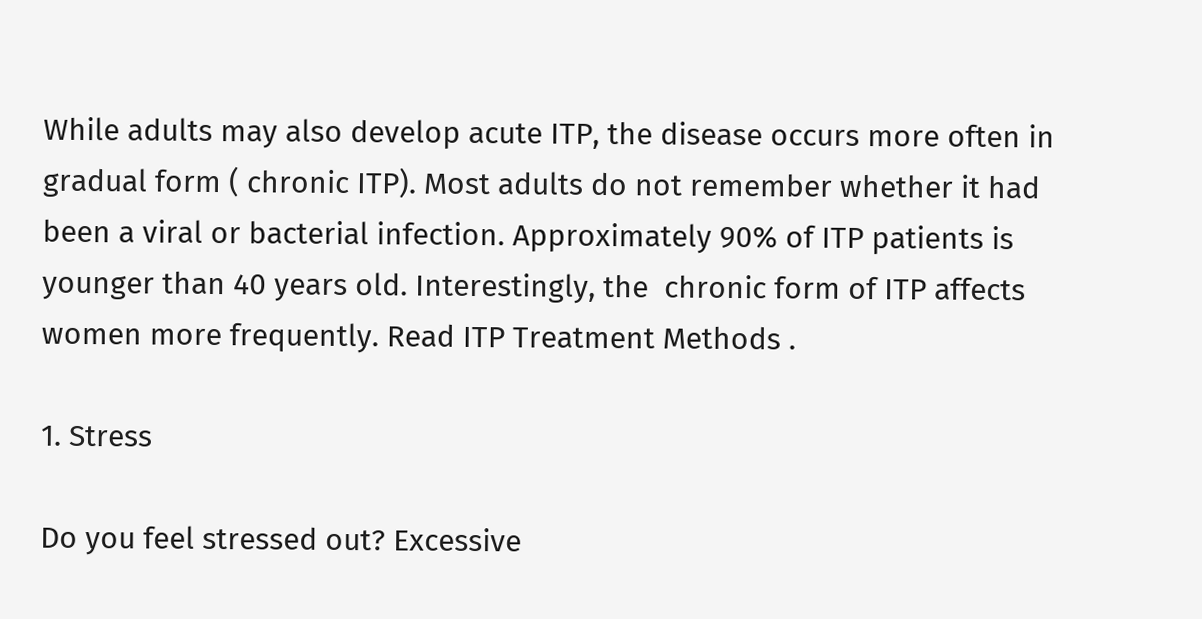While adults may also develop acute ITP, the disease occurs more often in gradual form ( chronic ITP). Most adults do not remember whether it had been a viral or bacterial infection. Approximately 90% of ITP patients is younger than 40 years old. Interestingly, the  chronic form of ITP affects women more frequently. Read ITP Treatment Methods .

1. Stress

Do you feel stressed out? Excessive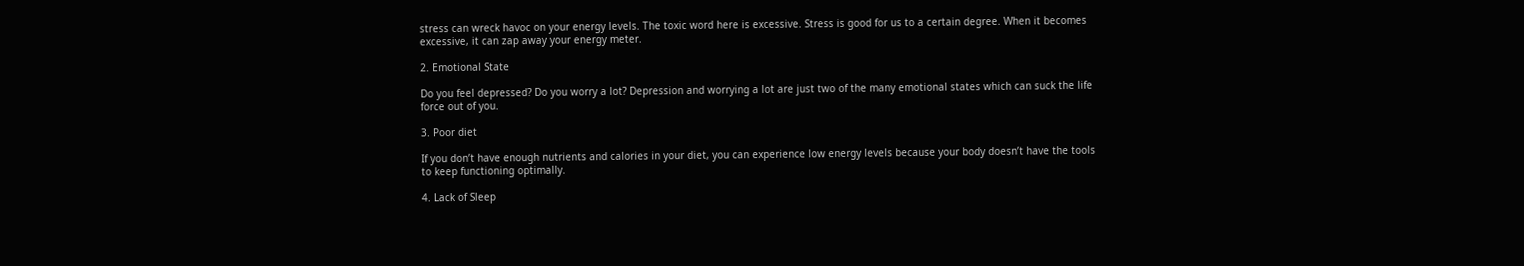stress can wreck havoc on your energy levels. The toxic word here is excessive. Stress is good for us to a certain degree. When it becomes excessive, it can zap away your energy meter.

2. Emotional State

Do you feel depressed? Do you worry a lot? Depression and worrying a lot are just two of the many emotional states which can suck the life force out of you.

3. Poor diet

If you don’t have enough nutrients and calories in your diet, you can experience low energy levels because your body doesn’t have the tools to keep functioning optimally.

4. Lack of Sleep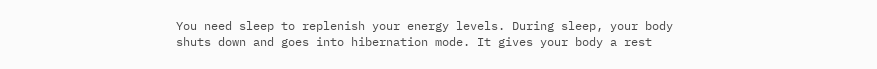You need sleep to replenish your energy levels. During sleep, your body shuts down and goes into hibernation mode. It gives your body a rest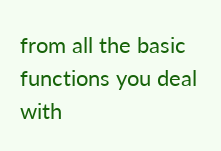from all the basic functions you deal with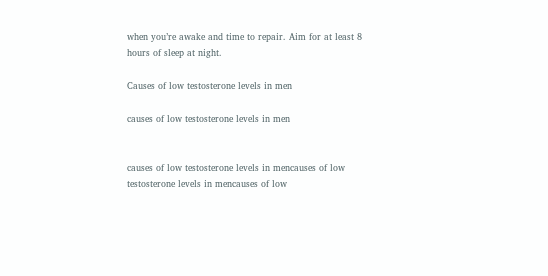when you’re awake and time to repair. Aim for at least 8 hours of sleep at night.

Causes of low testosterone levels in men

causes of low testosterone levels in men


causes of low testosterone levels in mencauses of low testosterone levels in mencauses of low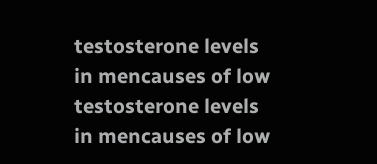testosterone levels in mencauses of low testosterone levels in mencauses of low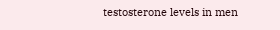testosterone levels in men